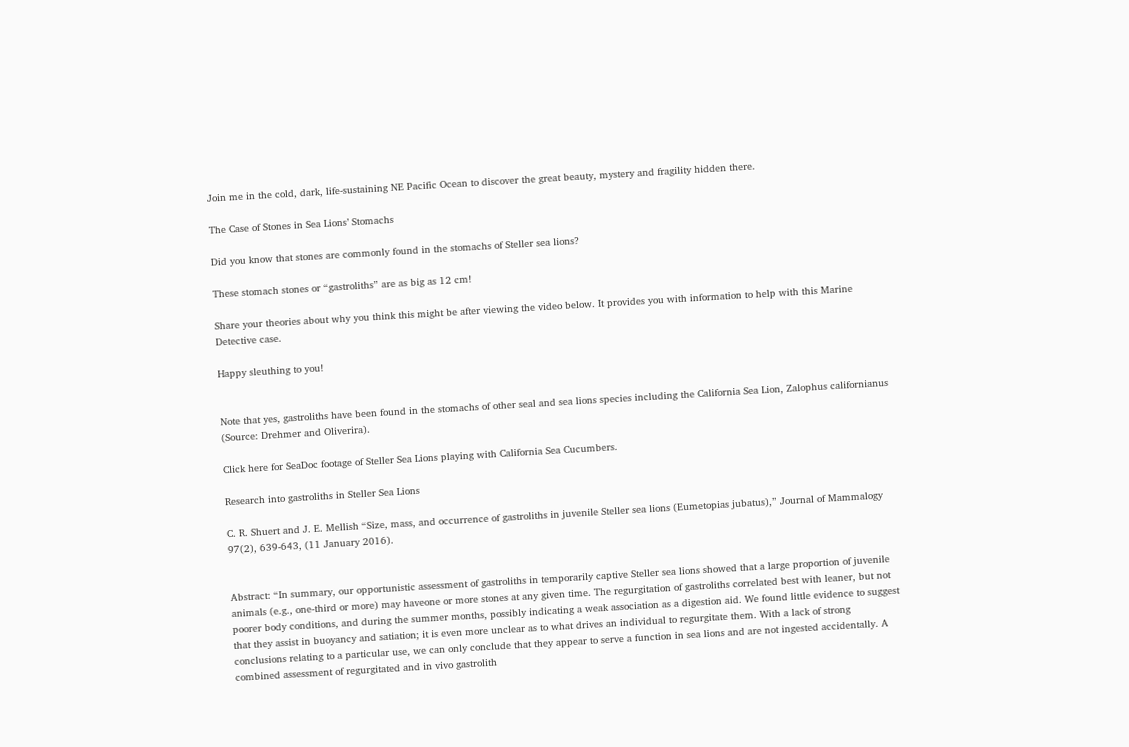Join me in the cold, dark, life-sustaining NE Pacific Ocean to discover the great beauty, mystery and fragility hidden there.

The Case of Stones in Sea Lions’ Stomachs

Did you know that stones are commonly found in the stomachs of Steller sea lions?

These stomach stones or “gastroliths” are as big as 12 cm!

Share your theories about why you think this might be after viewing the video below. It provides you with information to help with this Marine Detective case.

Happy sleuthing to you!


Note that yes, gastroliths have been found in the stomachs of other seal and sea lions species including the California Sea Lion, Zalophus californianus (Source: Drehmer and Oliverira).

Click here for SeaDoc footage of Steller Sea Lions playing with California Sea Cucumbers.

Research into gastroliths in Steller Sea Lions

C. R. Shuert and J. E. Mellish “Size, mass, and occurrence of gastroliths in juvenile Steller sea lions (Eumetopias jubatus),” Journal of Mammalogy 97(2), 639-643, (11 January 2016).


Abstract: “In summary, our opportunistic assessment of gastroliths in temporarily captive Steller sea lions showed that a large proportion of juvenile animals (e.g., one-third or more) may haveone or more stones at any given time. The regurgitation of gastroliths correlated best with leaner, but not poorer body conditions, and during the summer months, possibly indicating a weak association as a digestion aid. We found little evidence to suggest that they assist in buoyancy and satiation; it is even more unclear as to what drives an individual to regurgitate them. With a lack of strong conclusions relating to a particular use, we can only conclude that they appear to serve a function in sea lions and are not ingested accidentally. A combined assessment of regurgitated and in vivo gastrolith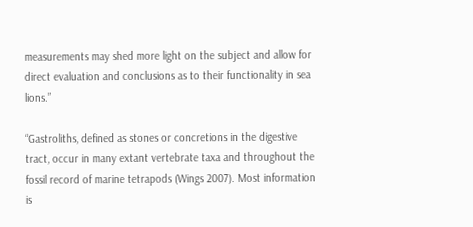measurements may shed more light on the subject and allow for direct evaluation and conclusions as to their functionality in sea lions.”

“Gastroliths, defined as stones or concretions in the digestive tract, occur in many extant vertebrate taxa and throughout the fossil record of marine tetrapods (Wings 2007). Most information is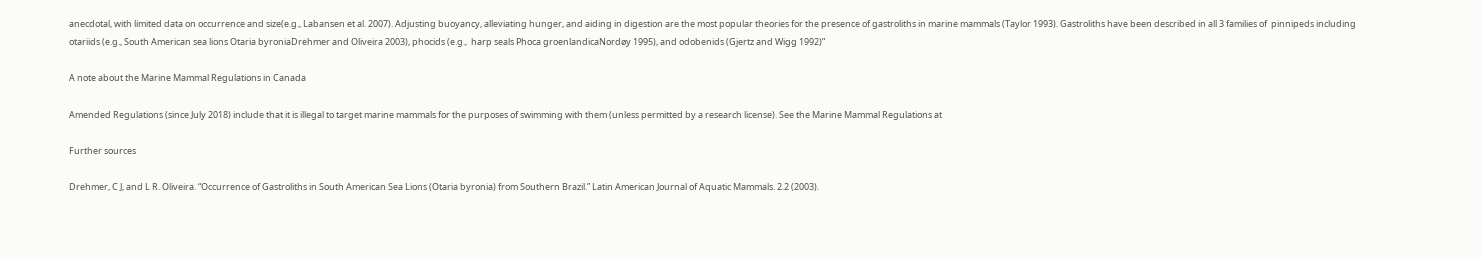anecdotal, with limited data on occurrence and size(e.g., Labansen et al. 2007). Adjusting buoyancy, alleviating hunger, and aiding in digestion are the most popular theories for the presence of gastroliths in marine mammals (Taylor 1993). Gastroliths have been described in all 3 families of  pinnipeds including otariids (e.g., South American sea lions Otaria byroniaDrehmer and Oliveira 2003), phocids (e.g.,  harp seals Phoca groenlandicaNordøy 1995), and odobenids (Gjertz and Wigg 1992)”

A note about the Marine Mammal Regulations in Canada

Amended Regulations (since July 2018) include that it is illegal to target marine mammals for the purposes of swimming with them (unless permitted by a research license). See the Marine Mammal Regulations at

Further sources

Drehmer, C J, and L R. Oliveira. “Occurrence of Gastroliths in South American Sea Lions (Otaria byronia) from Southern Brazil.” Latin American Journal of Aquatic Mammals. 2.2 (2003).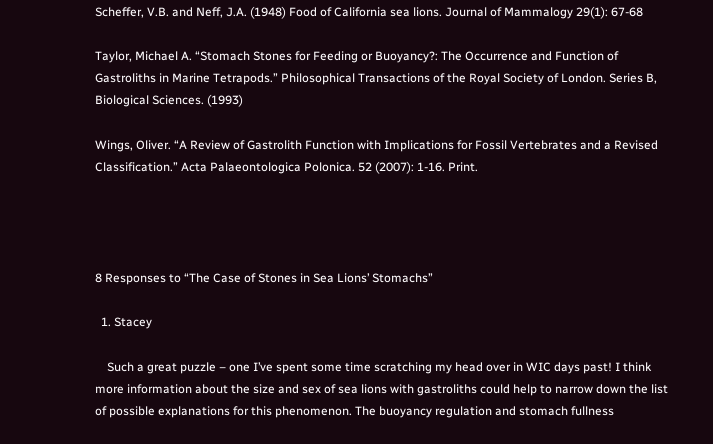Scheffer, V.B. and Neff, J.A. (1948) Food of California sea lions. Journal of Mammalogy 29(1): 67-68

Taylor, Michael A. “Stomach Stones for Feeding or Buoyancy?: The Occurrence and Function of Gastroliths in Marine Tetrapods.” Philosophical Transactions of the Royal Society of London. Series B, Biological Sciences. (1993)

Wings, Oliver. “A Review of Gastrolith Function with Implications for Fossil Vertebrates and a Revised Classification.” Acta Palaeontologica Polonica. 52 (2007): 1-16. Print.




8 Responses to “The Case of Stones in Sea Lions’ Stomachs”

  1. Stacey

    Such a great puzzle – one I’ve spent some time scratching my head over in WIC days past! I think more information about the size and sex of sea lions with gastroliths could help to narrow down the list of possible explanations for this phenomenon. The buoyancy regulation and stomach fullness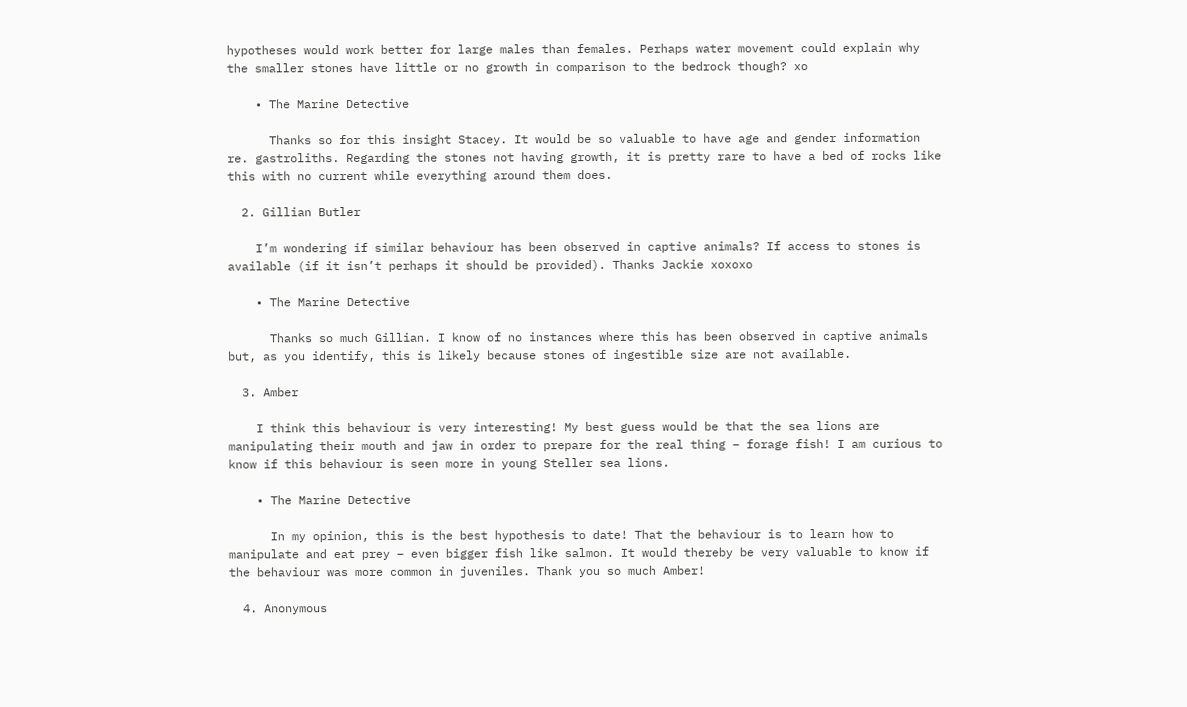hypotheses would work better for large males than females. Perhaps water movement could explain why the smaller stones have little or no growth in comparison to the bedrock though? xo

    • The Marine Detective

      Thanks so for this insight Stacey. It would be so valuable to have age and gender information re. gastroliths. Regarding the stones not having growth, it is pretty rare to have a bed of rocks like this with no current while everything around them does.

  2. Gillian Butler

    I’m wondering if similar behaviour has been observed in captive animals? If access to stones is available (if it isn’t perhaps it should be provided). Thanks Jackie xoxoxo

    • The Marine Detective

      Thanks so much Gillian. I know of no instances where this has been observed in captive animals but, as you identify, this is likely because stones of ingestible size are not available.

  3. Amber

    I think this behaviour is very interesting! My best guess would be that the sea lions are manipulating their mouth and jaw in order to prepare for the real thing – forage fish! I am curious to know if this behaviour is seen more in young Steller sea lions.

    • The Marine Detective

      In my opinion, this is the best hypothesis to date! That the behaviour is to learn how to manipulate and eat prey – even bigger fish like salmon. It would thereby be very valuable to know if the behaviour was more common in juveniles. Thank you so much Amber!

  4. Anonymous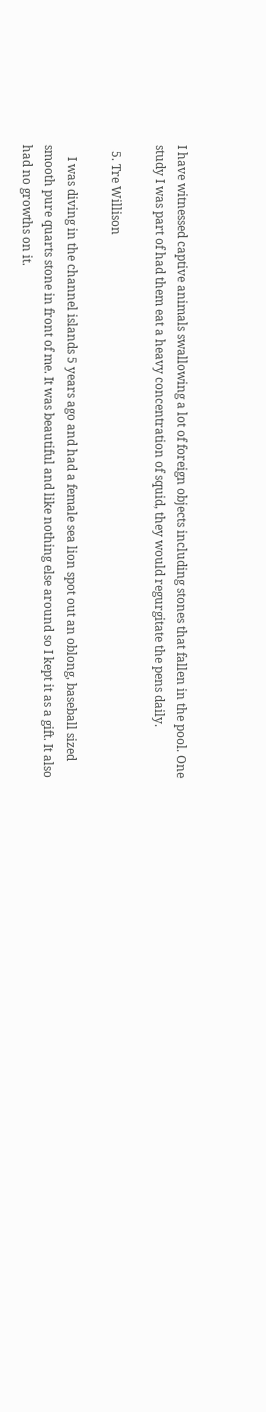I have witnessed captive animals swallowing a lot of foreign objects including stones that fallen in the pool. One study I was part of had them eat a heavy concentration of squid, they would regurgitate the pens daily.

  5. Tre Willison

    I was diving in the channel islands 5 years ago and had a female sea lion spot out an oblong, baseball sized smooth pure quarts stone in front of me. It was beautiful and like nothing else around so I kept it as a gift. It also had no growths on it.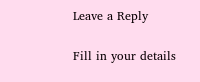Leave a Reply

Fill in your details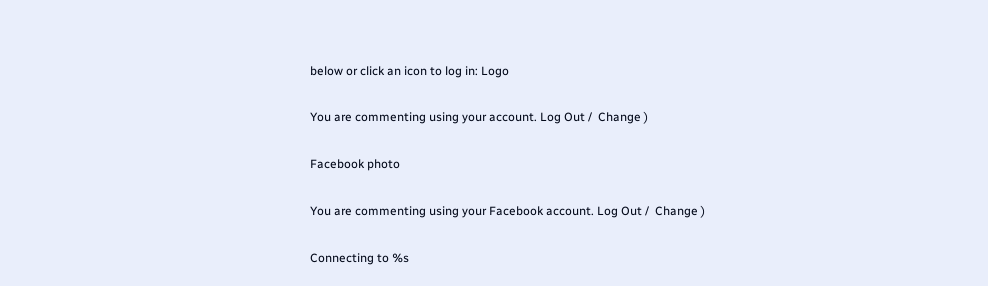below or click an icon to log in: Logo

You are commenting using your account. Log Out /  Change )

Facebook photo

You are commenting using your Facebook account. Log Out /  Change )

Connecting to %s